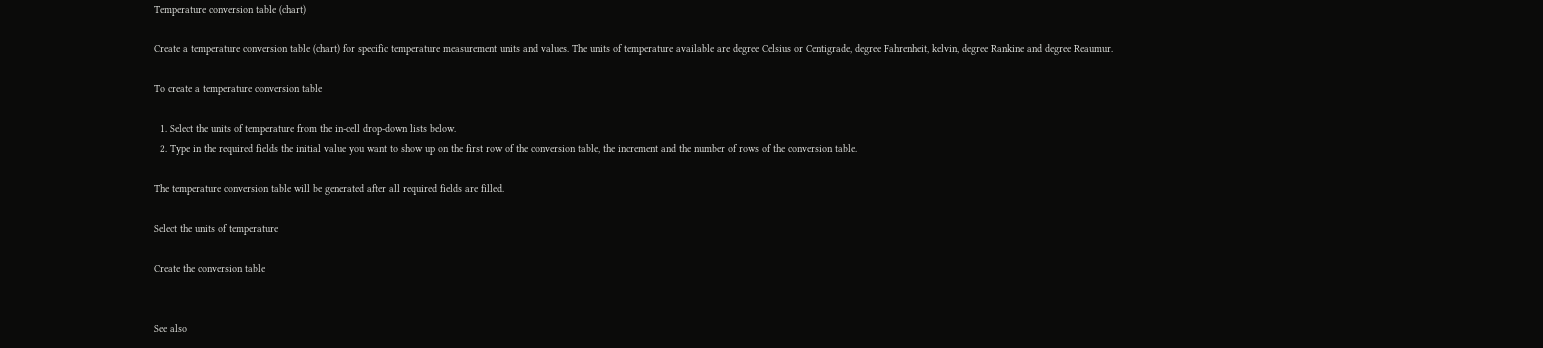Temperature conversion table (chart)

Create a temperature conversion table (chart) for specific temperature measurement units and values. The units of temperature available are degree Celsius or Centigrade, degree Fahrenheit, kelvin, degree Rankine and degree Reaumur.

To create a temperature conversion table

  1. Select the units of temperature from the in-cell drop-down lists below.
  2. Type in the required fields the initial value you want to show up on the first row of the conversion table, the increment and the number of rows of the conversion table.

The temperature conversion table will be generated after all required fields are filled.

Select the units of temperature

Create the conversion table


See also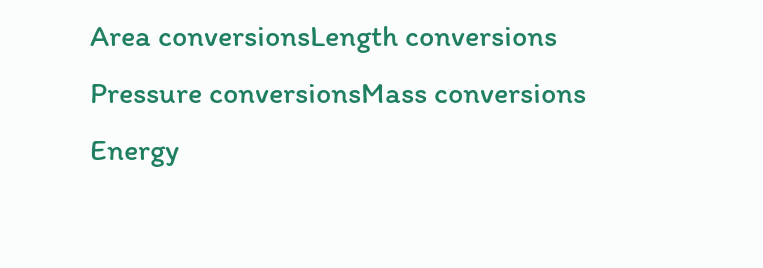Area conversionsLength conversions
Pressure conversionsMass conversions
Energy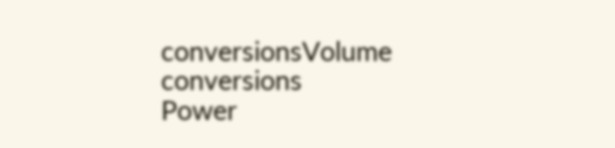conversionsVolume conversions
Power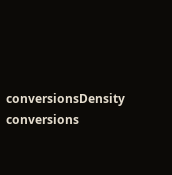conversionsDensity conversions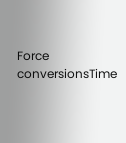Force conversionsTime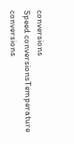conversions
Speed conversionsTemperature conversions